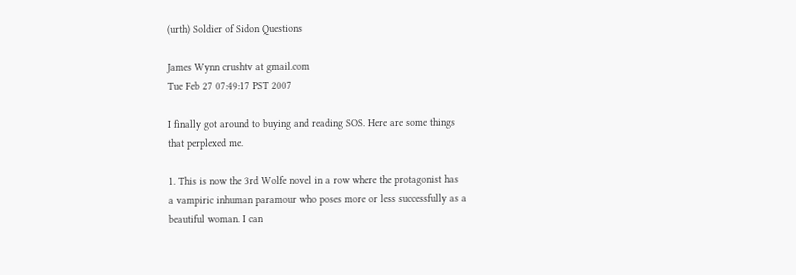(urth) Soldier of Sidon Questions

James Wynn crushtv at gmail.com
Tue Feb 27 07:49:17 PST 2007

I finally got around to buying and reading SOS. Here are some things
that perplexed me.

1. This is now the 3rd Wolfe novel in a row where the protagonist has
a vampiric inhuman paramour who poses more or less successfully as a
beautiful woman. I can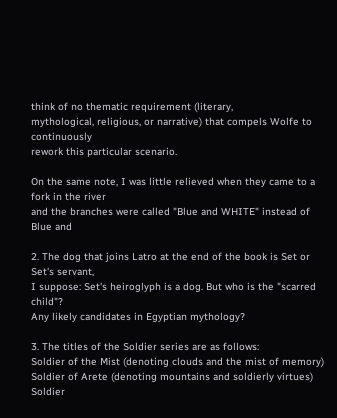think of no thematic requirement (literary,
mythological, religious, or narrative) that compels Wolfe to continuously
rework this particular scenario.

On the same note, I was little relieved when they came to a fork in the river
and the branches were called "Blue and WHITE" instead of Blue and

2. The dog that joins Latro at the end of the book is Set or Set's servant,
I suppose: Set's heiroglyph is a dog. But who is the "scarred child"?
Any likely candidates in Egyptian mythology?

3. The titles of the Soldier series are as follows:
Soldier of the Mist (denoting clouds and the mist of memory)
Soldier of Arete (denoting mountains and soldierly virtues)
Soldier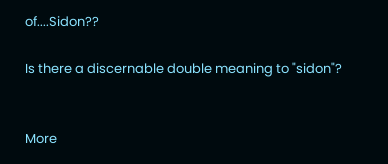of....Sidon??

Is there a discernable double meaning to "sidon"?


More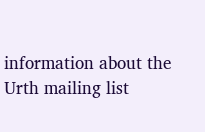information about the Urth mailing list